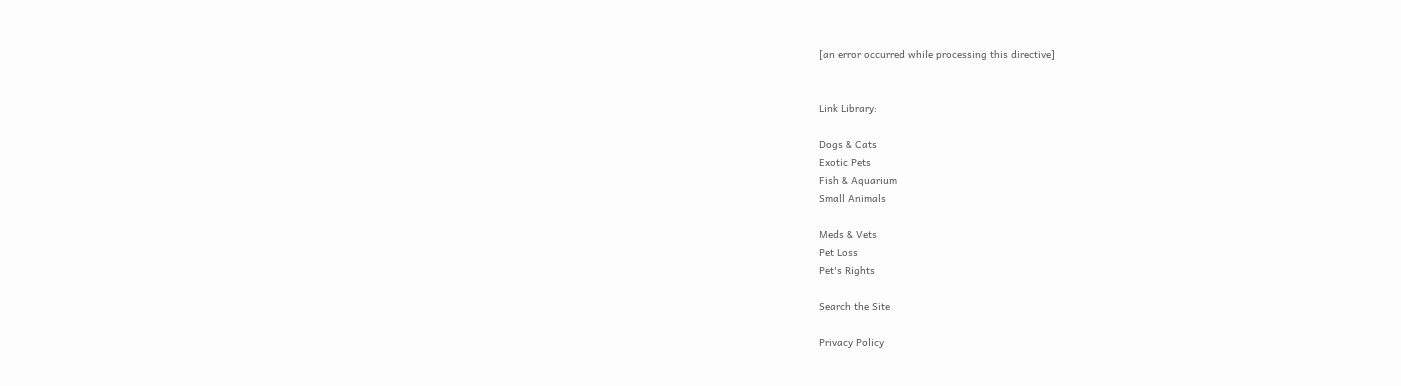[an error occurred while processing this directive]


Link Library:

Dogs & Cats
Exotic Pets
Fish & Aquarium
Small Animals

Meds & Vets
Pet Loss
Pet's Rights

Search the Site

Privacy Policy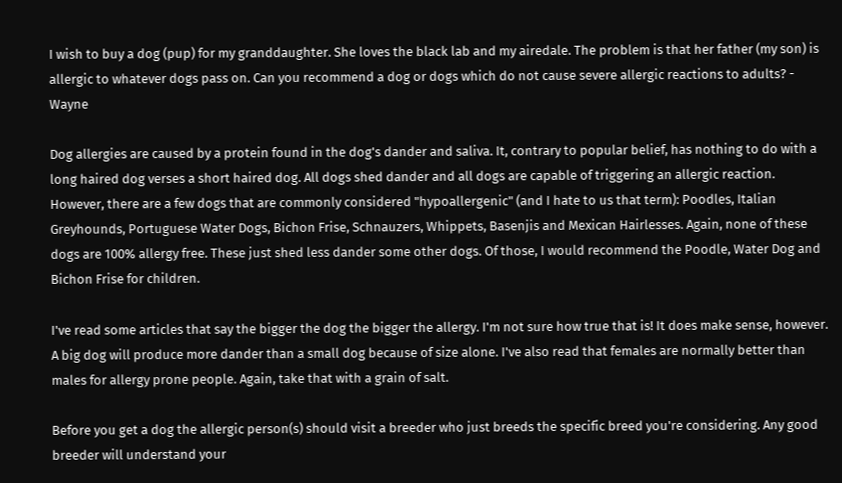I wish to buy a dog (pup) for my granddaughter. She loves the black lab and my airedale. The problem is that her father (my son) is allergic to whatever dogs pass on. Can you recommend a dog or dogs which do not cause severe allergic reactions to adults? - Wayne

Dog allergies are caused by a protein found in the dog's dander and saliva. It, contrary to popular belief, has nothing to do with a long haired dog verses a short haired dog. All dogs shed dander and all dogs are capable of triggering an allergic reaction. However, there are a few dogs that are commonly considered "hypoallergenic" (and I hate to us that term): Poodles, Italian Greyhounds, Portuguese Water Dogs, Bichon Frise, Schnauzers, Whippets, Basenjis and Mexican Hairlesses. Again, none of these dogs are 100% allergy free. These just shed less dander some other dogs. Of those, I would recommend the Poodle, Water Dog and Bichon Frise for children.

I've read some articles that say the bigger the dog the bigger the allergy. I'm not sure how true that is! It does make sense, however. A big dog will produce more dander than a small dog because of size alone. I've also read that females are normally better than males for allergy prone people. Again, take that with a grain of salt.

Before you get a dog the allergic person(s) should visit a breeder who just breeds the specific breed you're considering. Any good breeder will understand your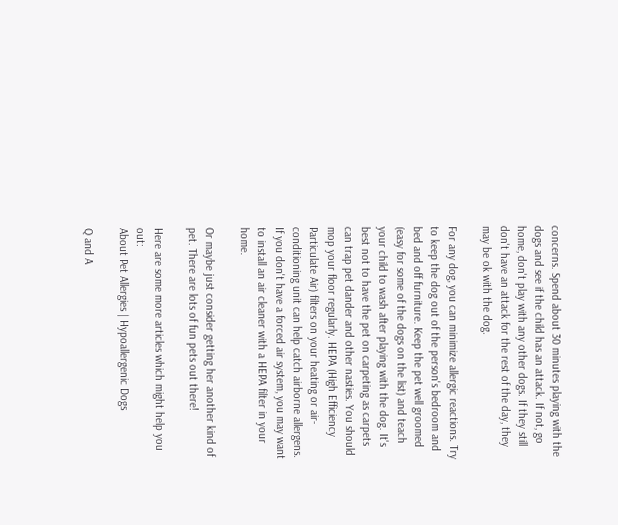concerns. Spend about 30 minutes playing with the dogs and see if the child has an attack. If not, go home, don't play with any other dogs. If they still don't have an attack for the rest of the day, they may be ok with the dog.

For any dog, you can minimize allergic reactions. Try to keep the dog out of the person's bedroom and bed and off furniture. Keep the pet well groomed (easy for some of the dogs on the list) and teach your child to wash after playing with the dog. It's best not to have the pet on carpeting as carpets can trap pet dander and other nasties. You should mop your floor regularly. HEPA (High Efficiency Particulate Air) filters on your heating or air-conditioning unit can help catch airborne allergens. If you don't have a forced air system, you may want to install an air cleaner with a HEPA filter in your home.

Or maybe just consider getting her another kind of pet. There are lots of fun pets out there!

Here are some more articles which might help you out:
About Pet Allergies | Hypoallergenic Dogs

Q and A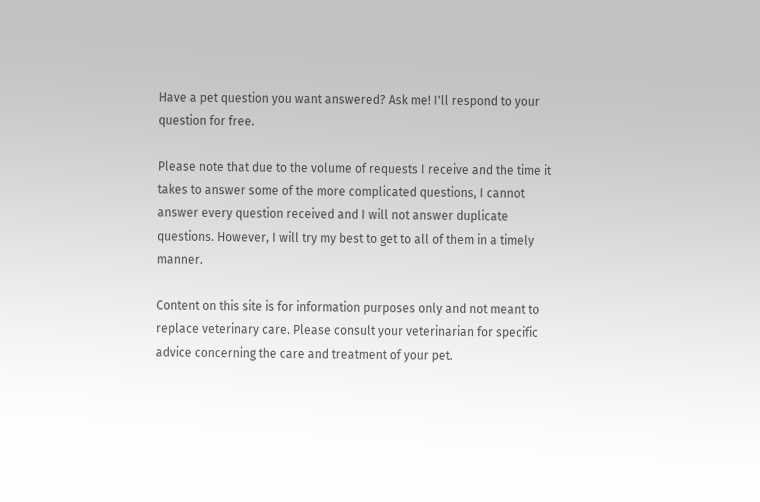Have a pet question you want answered? Ask me! I'll respond to your question for free.

Please note that due to the volume of requests I receive and the time it takes to answer some of the more complicated questions, I cannot answer every question received and I will not answer duplicate questions. However, I will try my best to get to all of them in a timely manner.

Content on this site is for information purposes only and not meant to replace veterinary care. Please consult your veterinarian for specific advice concerning the care and treatment of your pet.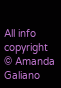All info copyright © Amanda Galiano